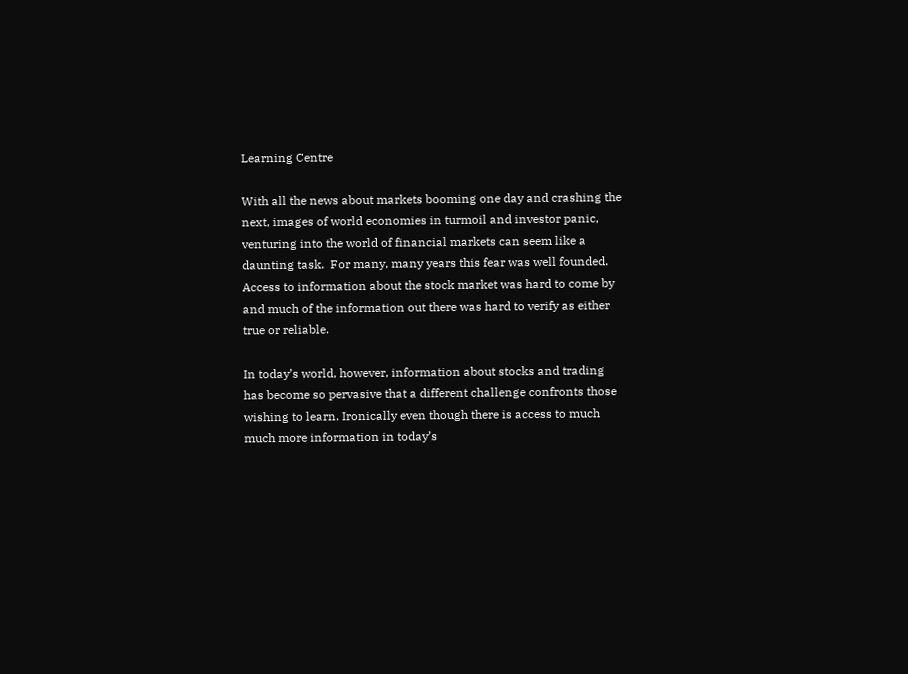Learning Centre

With all the news about markets booming one day and crashing the next, images of world economies in turmoil and investor panic, venturing into the world of financial markets can seem like a daunting task.  For many, many years this fear was well founded. Access to information about the stock market was hard to come by and much of the information out there was hard to verify as either true or reliable.

In today’s world, however, information about stocks and trading has become so pervasive that a different challenge confronts those wishing to learn. Ironically even though there is access to much much more information in today’s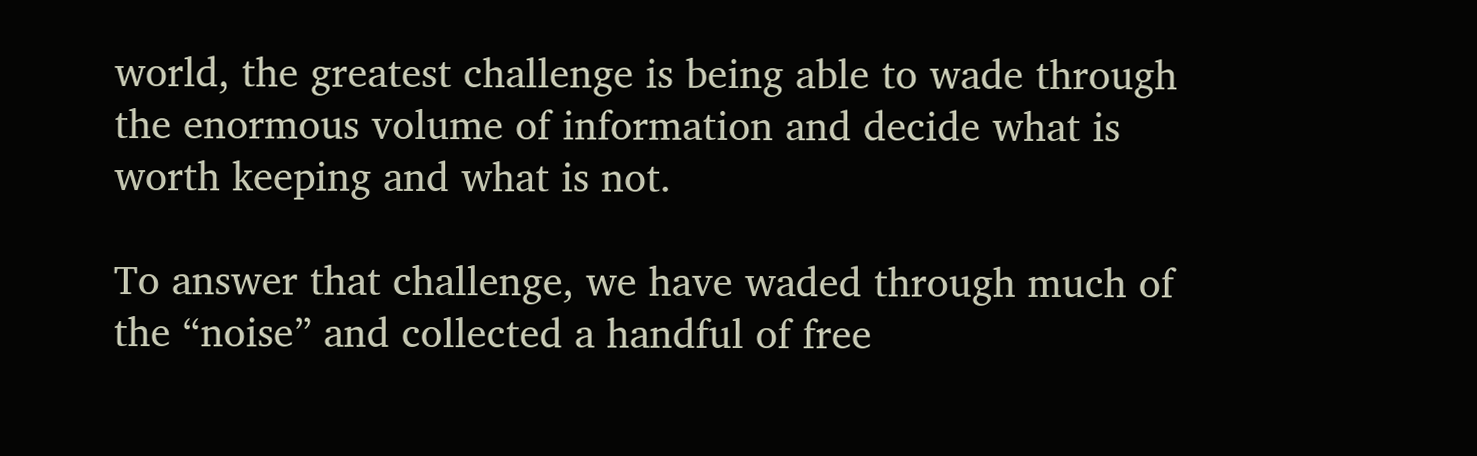world, the greatest challenge is being able to wade through the enormous volume of information and decide what is worth keeping and what is not.

To answer that challenge, we have waded through much of the “noise” and collected a handful of free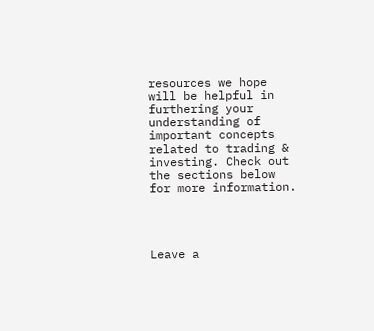resources we hope will be helpful in furthering your understanding of important concepts related to trading & investing. Check out the sections below for more information.




Leave a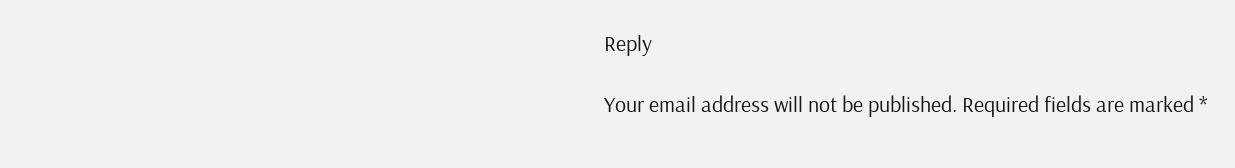Reply

Your email address will not be published. Required fields are marked *